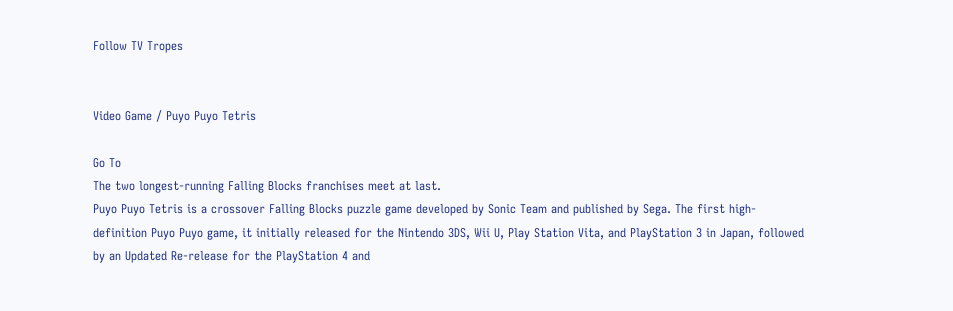Follow TV Tropes


Video Game / Puyo Puyo Tetris

Go To
The two longest-running Falling Blocks franchises meet at last.
Puyo Puyo Tetris is a crossover Falling Blocks puzzle game developed by Sonic Team and published by Sega. The first high-definition Puyo Puyo game, it initially released for the Nintendo 3DS, Wii U, Play Station Vita, and PlayStation 3 in Japan, followed by an Updated Re-release for the PlayStation 4 and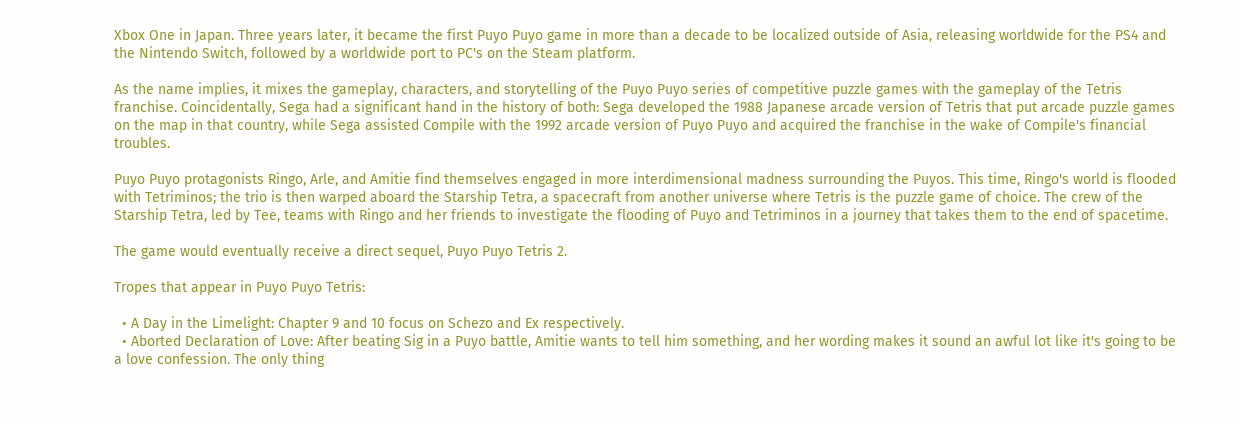Xbox One in Japan. Three years later, it became the first Puyo Puyo game in more than a decade to be localized outside of Asia, releasing worldwide for the PS4 and the Nintendo Switch, followed by a worldwide port to PC's on the Steam platform.

As the name implies, it mixes the gameplay, characters, and storytelling of the Puyo Puyo series of competitive puzzle games with the gameplay of the Tetris franchise. Coincidentally, Sega had a significant hand in the history of both: Sega developed the 1988 Japanese arcade version of Tetris that put arcade puzzle games on the map in that country, while Sega assisted Compile with the 1992 arcade version of Puyo Puyo and acquired the franchise in the wake of Compile's financial troubles.

Puyo Puyo protagonists Ringo, Arle, and Amitie find themselves engaged in more interdimensional madness surrounding the Puyos. This time, Ringo's world is flooded with Tetriminos; the trio is then warped aboard the Starship Tetra, a spacecraft from another universe where Tetris is the puzzle game of choice. The crew of the Starship Tetra, led by Tee, teams with Ringo and her friends to investigate the flooding of Puyo and Tetriminos in a journey that takes them to the end of spacetime.

The game would eventually receive a direct sequel, Puyo Puyo Tetris 2.

Tropes that appear in Puyo Puyo Tetris:

  • A Day in the Limelight: Chapter 9 and 10 focus on Schezo and Ex respectively.
  • Aborted Declaration of Love: After beating Sig in a Puyo battle, Amitie wants to tell him something, and her wording makes it sound an awful lot like it's going to be a love confession. The only thing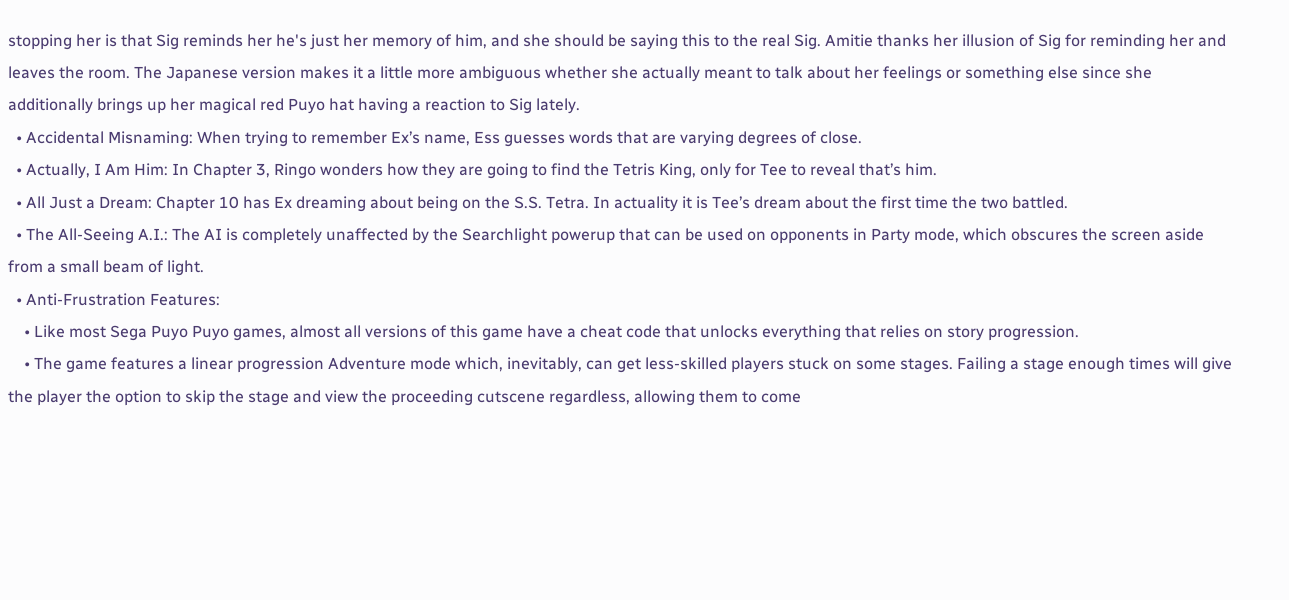stopping her is that Sig reminds her he's just her memory of him, and she should be saying this to the real Sig. Amitie thanks her illusion of Sig for reminding her and leaves the room. The Japanese version makes it a little more ambiguous whether she actually meant to talk about her feelings or something else since she additionally brings up her magical red Puyo hat having a reaction to Sig lately.
  • Accidental Misnaming: When trying to remember Ex’s name, Ess guesses words that are varying degrees of close.
  • Actually, I Am Him: In Chapter 3, Ringo wonders how they are going to find the Tetris King, only for Tee to reveal that’s him.
  • All Just a Dream: Chapter 10 has Ex dreaming about being on the S.S. Tetra. In actuality it is Tee’s dream about the first time the two battled.
  • The All-Seeing A.I.: The AI is completely unaffected by the Searchlight powerup that can be used on opponents in Party mode, which obscures the screen aside from a small beam of light.
  • Anti-Frustration Features:
    • Like most Sega Puyo Puyo games, almost all versions of this game have a cheat code that unlocks everything that relies on story progression.
    • The game features a linear progression Adventure mode which, inevitably, can get less-skilled players stuck on some stages. Failing a stage enough times will give the player the option to skip the stage and view the proceeding cutscene regardless, allowing them to come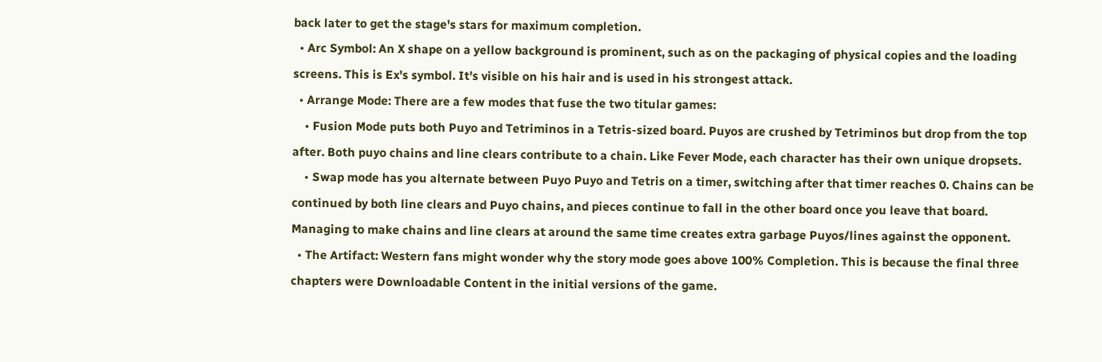back later to get the stage's stars for maximum completion.
  • Arc Symbol: An X shape on a yellow background is prominent, such as on the packaging of physical copies and the loading screens. This is Ex's symbol. It's visible on his hair and is used in his strongest attack.
  • Arrange Mode: There are a few modes that fuse the two titular games:
    • Fusion Mode puts both Puyo and Tetriminos in a Tetris-sized board. Puyos are crushed by Tetriminos but drop from the top after. Both puyo chains and line clears contribute to a chain. Like Fever Mode, each character has their own unique dropsets.
    • Swap mode has you alternate between Puyo Puyo and Tetris on a timer, switching after that timer reaches 0. Chains can be continued by both line clears and Puyo chains, and pieces continue to fall in the other board once you leave that board. Managing to make chains and line clears at around the same time creates extra garbage Puyos/lines against the opponent.
  • The Artifact: Western fans might wonder why the story mode goes above 100% Completion. This is because the final three chapters were Downloadable Content in the initial versions of the game.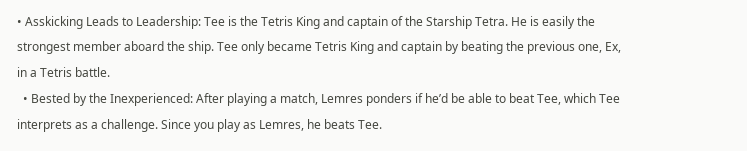• Asskicking Leads to Leadership: Tee is the Tetris King and captain of the Starship Tetra. He is easily the strongest member aboard the ship. Tee only became Tetris King and captain by beating the previous one, Ex, in a Tetris battle.
  • Bested by the Inexperienced: After playing a match, Lemres ponders if he’d be able to beat Tee, which Tee interprets as a challenge. Since you play as Lemres, he beats Tee.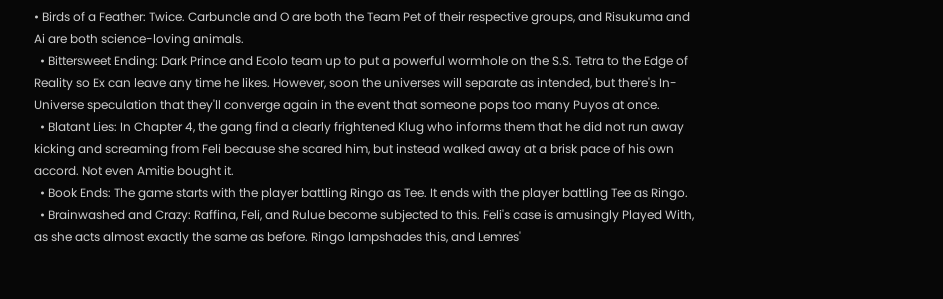• Birds of a Feather: Twice. Carbuncle and O are both the Team Pet of their respective groups, and Risukuma and Ai are both science-loving animals.
  • Bittersweet Ending: Dark Prince and Ecolo team up to put a powerful wormhole on the S.S. Tetra to the Edge of Reality so Ex can leave any time he likes. However, soon the universes will separate as intended, but there's In-Universe speculation that they'll converge again in the event that someone pops too many Puyos at once.
  • Blatant Lies: In Chapter 4, the gang find a clearly frightened Klug who informs them that he did not run away kicking and screaming from Feli because she scared him, but instead walked away at a brisk pace of his own accord. Not even Amitie bought it.
  • Book Ends: The game starts with the player battling Ringo as Tee. It ends with the player battling Tee as Ringo.
  • Brainwashed and Crazy: Raffina, Feli, and Rulue become subjected to this. Feli's case is amusingly Played With, as she acts almost exactly the same as before. Ringo lampshades this, and Lemres'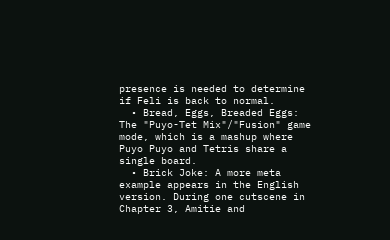presence is needed to determine if Feli is back to normal.
  • Bread, Eggs, Breaded Eggs: The "Puyo-Tet Mix"/"Fusion" game mode, which is a mashup where Puyo Puyo and Tetris share a single board.
  • Brick Joke: A more meta example appears in the English version. During one cutscene in Chapter 3, Amitie and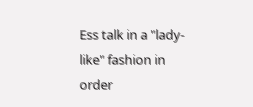Ess talk in a "lady-like" fashion in order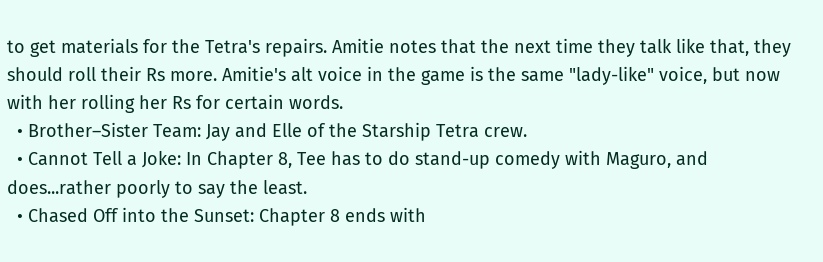to get materials for the Tetra's repairs. Amitie notes that the next time they talk like that, they should roll their Rs more. Amitie's alt voice in the game is the same "lady-like" voice, but now with her rolling her Rs for certain words.
  • Brother–Sister Team: Jay and Elle of the Starship Tetra crew.
  • Cannot Tell a Joke: In Chapter 8, Tee has to do stand-up comedy with Maguro, and does...rather poorly to say the least.
  • Chased Off into the Sunset: Chapter 8 ends with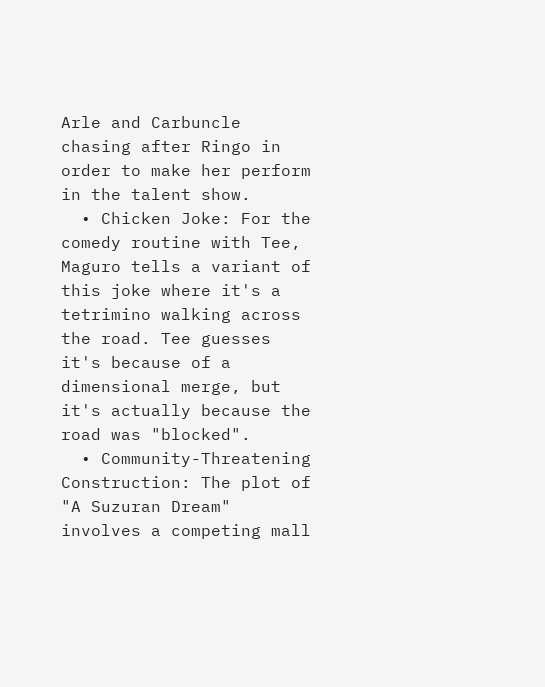Arle and Carbuncle chasing after Ringo in order to make her perform in the talent show.
  • Chicken Joke: For the comedy routine with Tee, Maguro tells a variant of this joke where it's a tetrimino walking across the road. Tee guesses it's because of a dimensional merge, but it's actually because the road was "blocked".
  • Community-Threatening Construction: The plot of "A Suzuran Dream" involves a competing mall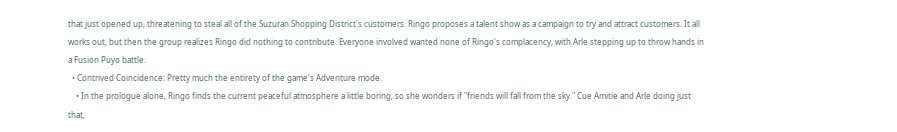that just opened up, threatening to steal all of the Suzuran Shopping District's customers. Ringo proposes a talent show as a campaign to try and attract customers. It all works out, but then the group realizes Ringo did nothing to contribute. Everyone involved wanted none of Ringo's complacency, with Arle stepping up to throw hands in a Fusion Puyo battle.
  • Contrived Coincidence: Pretty much the entirety of the game's Adventure mode.
    • In the prologue alone, Ringo finds the current peaceful atmosphere a little boring, so she wonders if "friends will fall from the sky." Cue Amitie and Arle doing just that,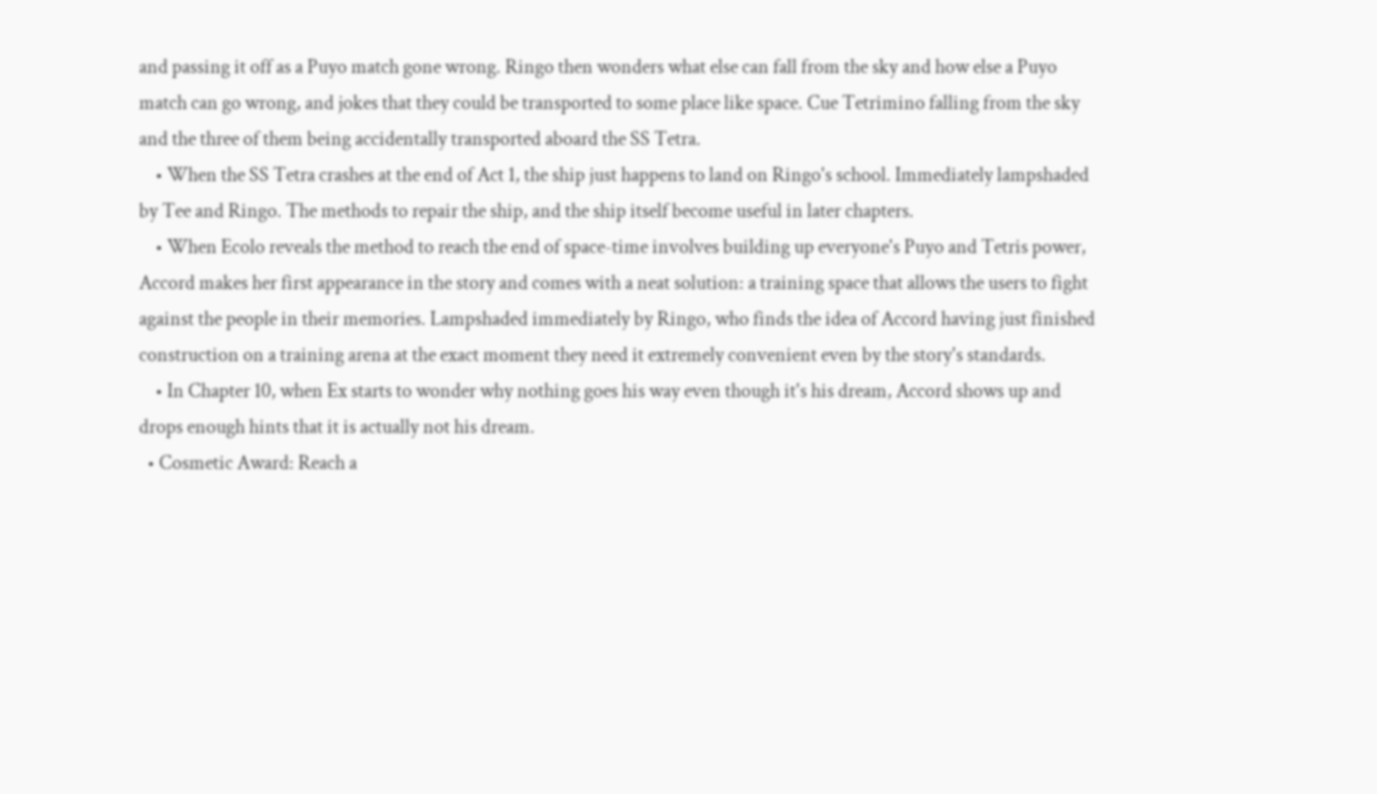and passing it off as a Puyo match gone wrong. Ringo then wonders what else can fall from the sky and how else a Puyo match can go wrong, and jokes that they could be transported to some place like space. Cue Tetrimino falling from the sky and the three of them being accidentally transported aboard the SS Tetra.
    • When the SS Tetra crashes at the end of Act 1, the ship just happens to land on Ringo's school. Immediately lampshaded by Tee and Ringo. The methods to repair the ship, and the ship itself become useful in later chapters.
    • When Ecolo reveals the method to reach the end of space-time involves building up everyone's Puyo and Tetris power, Accord makes her first appearance in the story and comes with a neat solution: a training space that allows the users to fight against the people in their memories. Lampshaded immediately by Ringo, who finds the idea of Accord having just finished construction on a training arena at the exact moment they need it extremely convenient even by the story's standards.
    • In Chapter 10, when Ex starts to wonder why nothing goes his way even though it's his dream, Accord shows up and drops enough hints that it is actually not his dream.
  • Cosmetic Award: Reach a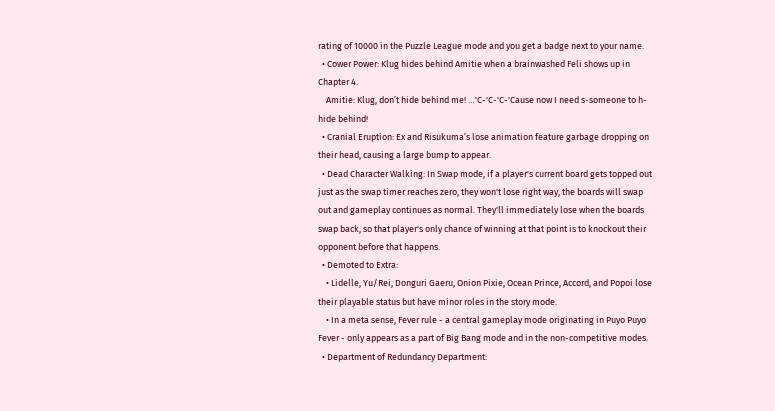rating of 10000 in the Puzzle League mode and you get a badge next to your name.
  • Cower Power: Klug hides behind Amitie when a brainwashed Feli shows up in Chapter 4.
    Amitie: Klug, don’t hide behind me! …'C-'C-'C-'Cause now I need s-someone to h-hide behind!
  • Cranial Eruption: Ex and Risukuma’s lose animation feature garbage dropping on their head, causing a large bump to appear.
  • Dead Character Walking: In Swap mode, if a player's current board gets topped out just as the swap timer reaches zero, they won't lose right way, the boards will swap out and gameplay continues as normal. They'll immediately lose when the boards swap back, so that player's only chance of winning at that point is to knockout their opponent before that happens.
  • Demoted to Extra:
    • Lidelle, Yu/Rei, Donguri Gaeru, Onion Pixie, Ocean Prince, Accord, and Popoi lose their playable status but have minor roles in the story mode.
    • In a meta sense, Fever rule - a central gameplay mode originating in Puyo Puyo Fever - only appears as a part of Big Bang mode and in the non-competitive modes.
  • Department of Redundancy Department: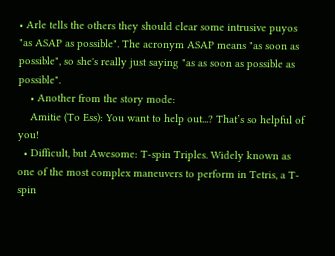• Arle tells the others they should clear some intrusive puyos "as ASAP as possible". The acronym ASAP means "as soon as possible", so she's really just saying "as as soon as possible as possible".
    • Another from the story mode:
    Amitie (To Ess): You want to help out...? That’s so helpful of you!
  • Difficult, but Awesome: T-spin Triples. Widely known as one of the most complex maneuvers to perform in Tetris, a T-spin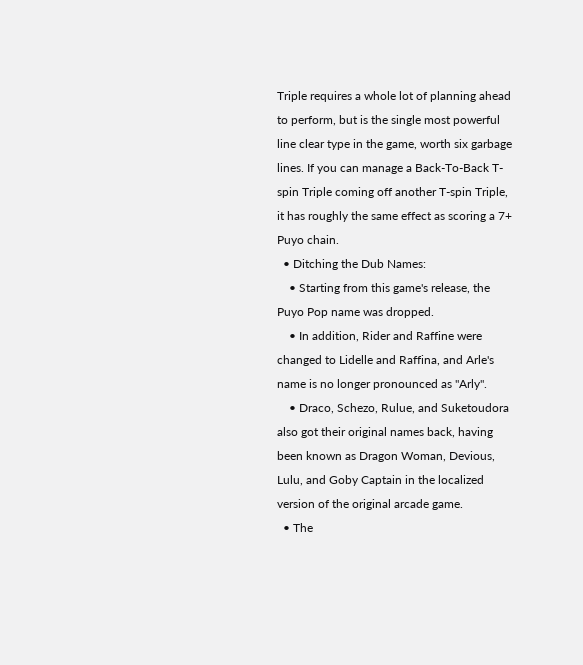Triple requires a whole lot of planning ahead to perform, but is the single most powerful line clear type in the game, worth six garbage lines. If you can manage a Back-To-Back T-spin Triple coming off another T-spin Triple, it has roughly the same effect as scoring a 7+ Puyo chain.
  • Ditching the Dub Names:
    • Starting from this game's release, the Puyo Pop name was dropped.
    • In addition, Rider and Raffine were changed to Lidelle and Raffina, and Arle's name is no longer pronounced as "Arly".
    • Draco, Schezo, Rulue, and Suketoudora also got their original names back, having been known as Dragon Woman, Devious, Lulu, and Goby Captain in the localized version of the original arcade game.
  • The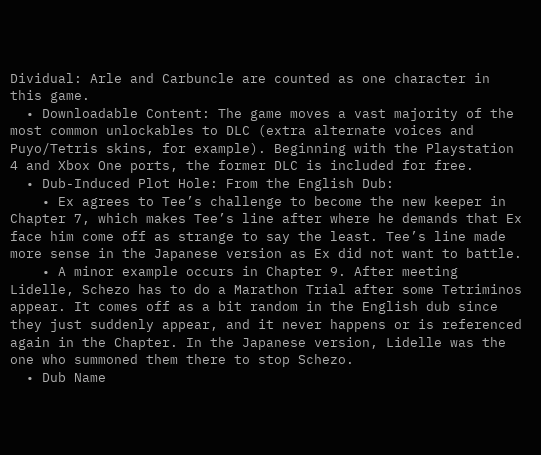Dividual: Arle and Carbuncle are counted as one character in this game.
  • Downloadable Content: The game moves a vast majority of the most common unlockables to DLC (extra alternate voices and Puyo/Tetris skins, for example). Beginning with the Playstation 4 and Xbox One ports, the former DLC is included for free.
  • Dub-Induced Plot Hole: From the English Dub:
    • Ex agrees to Tee’s challenge to become the new keeper in Chapter 7, which makes Tee’s line after where he demands that Ex face him come off as strange to say the least. Tee’s line made more sense in the Japanese version as Ex did not want to battle.
    • A minor example occurs in Chapter 9. After meeting Lidelle, Schezo has to do a Marathon Trial after some Tetriminos appear. It comes off as a bit random in the English dub since they just suddenly appear, and it never happens or is referenced again in the Chapter. In the Japanese version, Lidelle was the one who summoned them there to stop Schezo.
  • Dub Name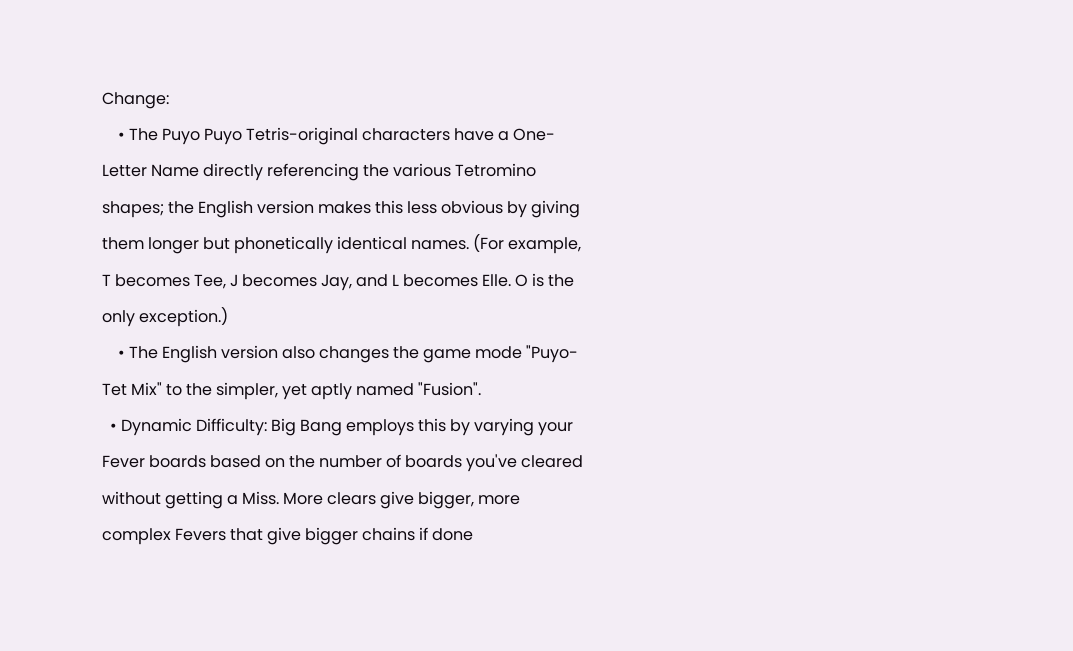Change:
    • The Puyo Puyo Tetris-original characters have a One-Letter Name directly referencing the various Tetromino shapes; the English version makes this less obvious by giving them longer but phonetically identical names. (For example, T becomes Tee, J becomes Jay, and L becomes Elle. O is the only exception.)
    • The English version also changes the game mode "Puyo-Tet Mix" to the simpler, yet aptly named "Fusion".
  • Dynamic Difficulty: Big Bang employs this by varying your Fever boards based on the number of boards you've cleared without getting a Miss. More clears give bigger, more complex Fevers that give bigger chains if done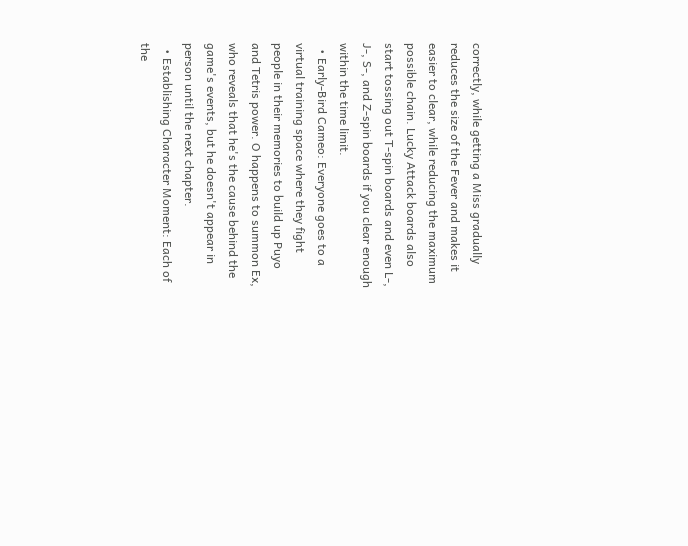correctly, while getting a Miss gradually reduces the size of the Fever and makes it easier to clear, while reducing the maximum possible chain. Lucky Attack boards also start tossing out T-spin boards and even L-, J-, S-, and Z-spin boards if you clear enough within the time limit.
  • Early-Bird Cameo: Everyone goes to a virtual training space where they fight people in their memories to build up Puyo and Tetris power. O happens to summon Ex, who reveals that he's the cause behind the game's events, but he doesn't appear in person until the next chapter.
  • Establishing Character Moment: Each of the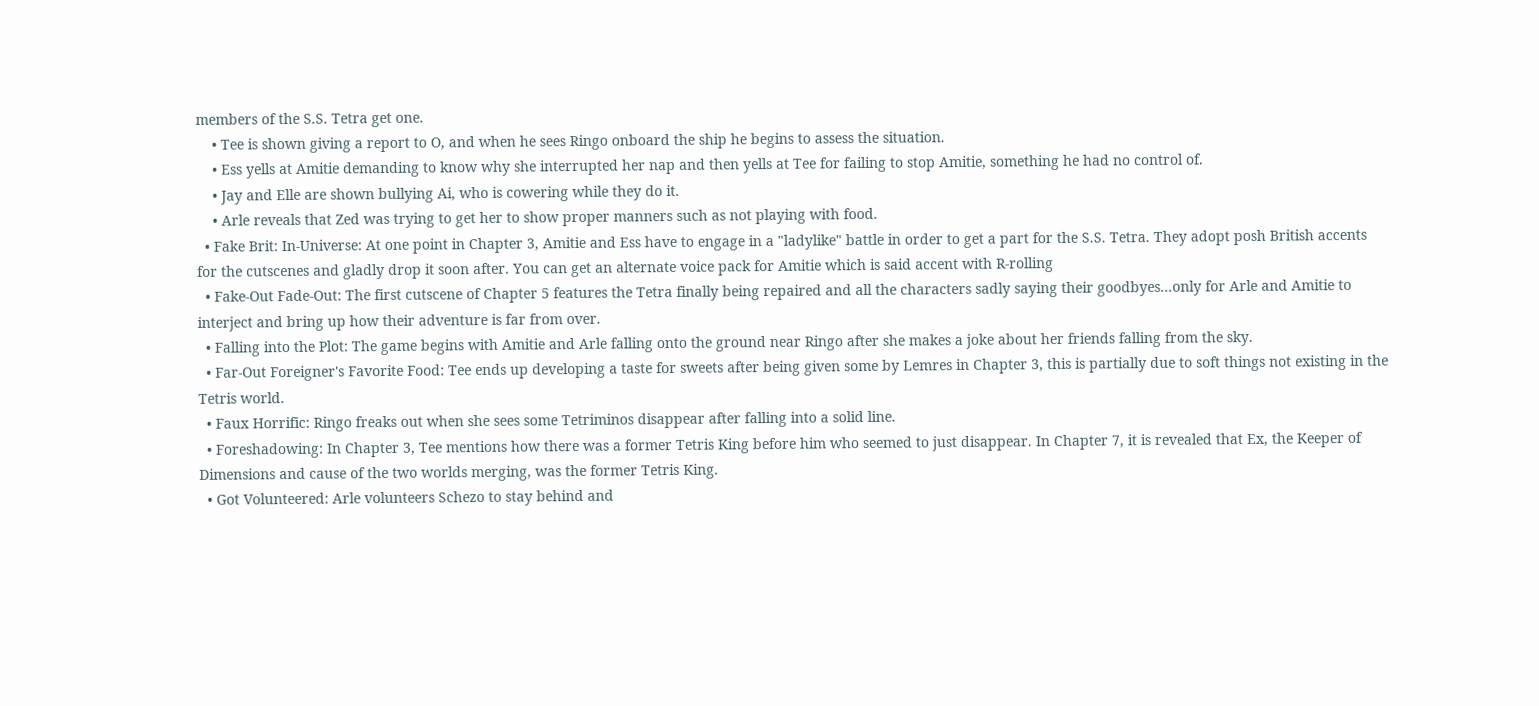members of the S.S. Tetra get one.
    • Tee is shown giving a report to O, and when he sees Ringo onboard the ship he begins to assess the situation.
    • Ess yells at Amitie demanding to know why she interrupted her nap and then yells at Tee for failing to stop Amitie, something he had no control of.
    • Jay and Elle are shown bullying Ai, who is cowering while they do it.
    • Arle reveals that Zed was trying to get her to show proper manners such as not playing with food.
  • Fake Brit: In-Universe: At one point in Chapter 3, Amitie and Ess have to engage in a "ladylike" battle in order to get a part for the S.S. Tetra. They adopt posh British accents for the cutscenes and gladly drop it soon after. You can get an alternate voice pack for Amitie which is said accent with R-rolling
  • Fake-Out Fade-Out: The first cutscene of Chapter 5 features the Tetra finally being repaired and all the characters sadly saying their goodbyes...only for Arle and Amitie to interject and bring up how their adventure is far from over.
  • Falling into the Plot: The game begins with Amitie and Arle falling onto the ground near Ringo after she makes a joke about her friends falling from the sky.
  • Far-Out Foreigner's Favorite Food: Tee ends up developing a taste for sweets after being given some by Lemres in Chapter 3, this is partially due to soft things not existing in the Tetris world.
  • Faux Horrific: Ringo freaks out when she sees some Tetriminos disappear after falling into a solid line.
  • Foreshadowing: In Chapter 3, Tee mentions how there was a former Tetris King before him who seemed to just disappear. In Chapter 7, it is revealed that Ex, the Keeper of Dimensions and cause of the two worlds merging, was the former Tetris King.
  • Got Volunteered: Arle volunteers Schezo to stay behind and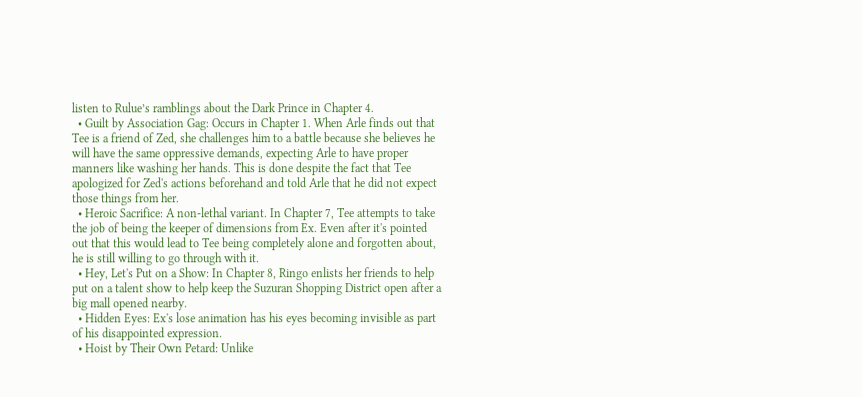listen to Rulue’s ramblings about the Dark Prince in Chapter 4.
  • Guilt by Association Gag: Occurs in Chapter 1. When Arle finds out that Tee is a friend of Zed, she challenges him to a battle because she believes he will have the same oppressive demands, expecting Arle to have proper manners like washing her hands. This is done despite the fact that Tee apologized for Zed's actions beforehand and told Arle that he did not expect those things from her.
  • Heroic Sacrifice: A non-lethal variant. In Chapter 7, Tee attempts to take the job of being the keeper of dimensions from Ex. Even after it's pointed out that this would lead to Tee being completely alone and forgotten about, he is still willing to go through with it.
  • Hey, Let's Put on a Show: In Chapter 8, Ringo enlists her friends to help put on a talent show to help keep the Suzuran Shopping District open after a big mall opened nearby.
  • Hidden Eyes: Ex's lose animation has his eyes becoming invisible as part of his disappointed expression.
  • Hoist by Their Own Petard: Unlike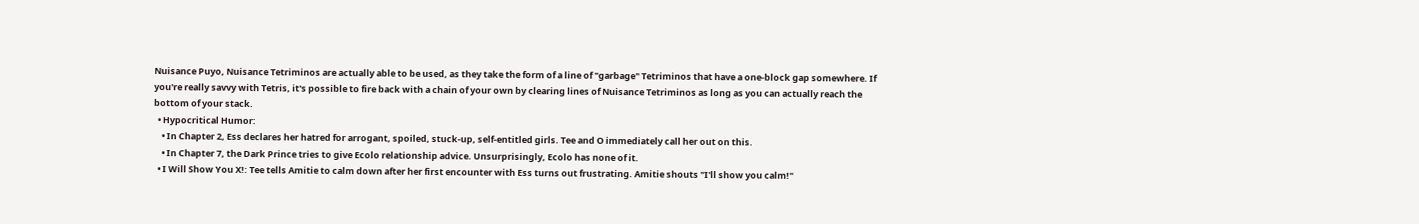Nuisance Puyo, Nuisance Tetriminos are actually able to be used, as they take the form of a line of "garbage" Tetriminos that have a one-block gap somewhere. If you're really savvy with Tetris, it's possible to fire back with a chain of your own by clearing lines of Nuisance Tetriminos as long as you can actually reach the bottom of your stack.
  • Hypocritical Humor:
    • In Chapter 2, Ess declares her hatred for arrogant, spoiled, stuck-up, self-entitled girls. Tee and O immediately call her out on this.
    • In Chapter 7, the Dark Prince tries to give Ecolo relationship advice. Unsurprisingly, Ecolo has none of it.
  • I Will Show You X!: Tee tells Amitie to calm down after her first encounter with Ess turns out frustrating. Amitie shouts "I'll show you calm!"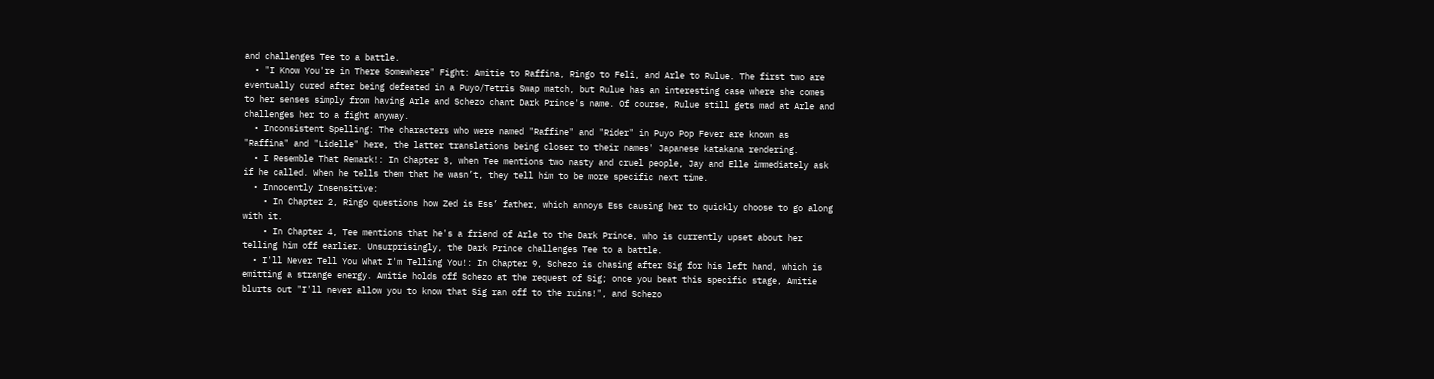and challenges Tee to a battle.
  • "I Know You're in There Somewhere" Fight: Amitie to Raffina, Ringo to Feli, and Arle to Rulue. The first two are eventually cured after being defeated in a Puyo/Tetris Swap match, but Rulue has an interesting case where she comes to her senses simply from having Arle and Schezo chant Dark Prince's name. Of course, Rulue still gets mad at Arle and challenges her to a fight anyway.
  • Inconsistent Spelling: The characters who were named "Raffine" and "Rider" in Puyo Pop Fever are known as "Raffina" and "Lidelle" here, the latter translations being closer to their names' Japanese katakana rendering.
  • I Resemble That Remark!: In Chapter 3, when Tee mentions two nasty and cruel people, Jay and Elle immediately ask if he called. When he tells them that he wasn’t, they tell him to be more specific next time.
  • Innocently Insensitive:
    • In Chapter 2, Ringo questions how Zed is Ess’ father, which annoys Ess causing her to quickly choose to go along with it.
    • In Chapter 4, Tee mentions that he's a friend of Arle to the Dark Prince, who is currently upset about her telling him off earlier. Unsurprisingly, the Dark Prince challenges Tee to a battle.
  • I'll Never Tell You What I'm Telling You!: In Chapter 9, Schezo is chasing after Sig for his left hand, which is emitting a strange energy. Amitie holds off Schezo at the request of Sig; once you beat this specific stage, Amitie blurts out "I'll never allow you to know that Sig ran off to the ruins!", and Schezo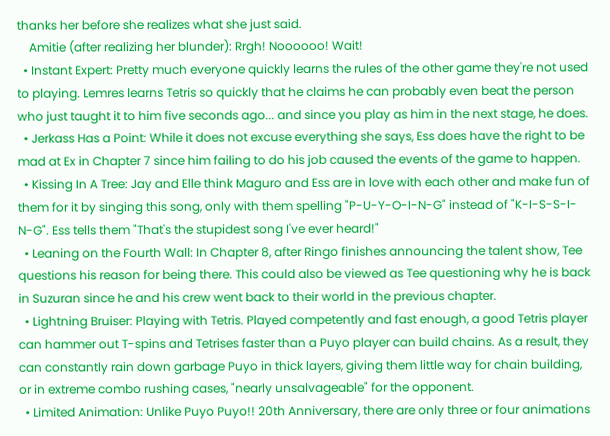thanks her before she realizes what she just said.
    Amitie (after realizing her blunder): Rrgh! Noooooo! Wait!
  • Instant Expert: Pretty much everyone quickly learns the rules of the other game they're not used to playing. Lemres learns Tetris so quickly that he claims he can probably even beat the person who just taught it to him five seconds ago... and since you play as him in the next stage, he does.
  • Jerkass Has a Point: While it does not excuse everything she says, Ess does have the right to be mad at Ex in Chapter 7 since him failing to do his job caused the events of the game to happen.
  • Kissing In A Tree: Jay and Elle think Maguro and Ess are in love with each other and make fun of them for it by singing this song, only with them spelling "P-U-Y-O-I-N-G" instead of "K-I-S-S-I-N-G". Ess tells them "That's the stupidest song I've ever heard!"
  • Leaning on the Fourth Wall: In Chapter 8, after Ringo finishes announcing the talent show, Tee questions his reason for being there. This could also be viewed as Tee questioning why he is back in Suzuran since he and his crew went back to their world in the previous chapter.
  • Lightning Bruiser: Playing with Tetris. Played competently and fast enough, a good Tetris player can hammer out T-spins and Tetrises faster than a Puyo player can build chains. As a result, they can constantly rain down garbage Puyo in thick layers, giving them little way for chain building, or in extreme combo rushing cases, "nearly unsalvageable" for the opponent.
  • Limited Animation: Unlike Puyo Puyo!! 20th Anniversary, there are only three or four animations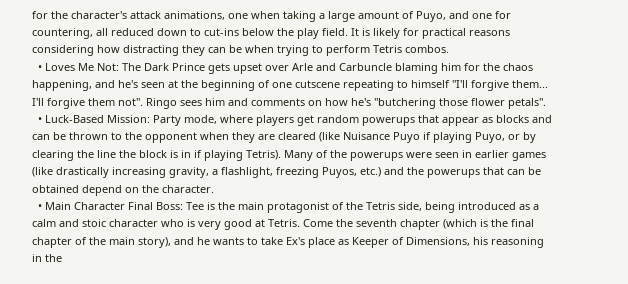for the character's attack animations, one when taking a large amount of Puyo, and one for countering, all reduced down to cut-ins below the play field. It is likely for practical reasons considering how distracting they can be when trying to perform Tetris combos.
  • Loves Me Not: The Dark Prince gets upset over Arle and Carbuncle blaming him for the chaos happening, and he's seen at the beginning of one cutscene repeating to himself "I'll forgive them... I'll forgive them not". Ringo sees him and comments on how he's "butchering those flower petals".
  • Luck-Based Mission: Party mode, where players get random powerups that appear as blocks and can be thrown to the opponent when they are cleared (like Nuisance Puyo if playing Puyo, or by clearing the line the block is in if playing Tetris). Many of the powerups were seen in earlier games (like drastically increasing gravity, a flashlight, freezing Puyos, etc.) and the powerups that can be obtained depend on the character.
  • Main Character Final Boss: Tee is the main protagonist of the Tetris side, being introduced as a calm and stoic character who is very good at Tetris. Come the seventh chapter (which is the final chapter of the main story), and he wants to take Ex's place as Keeper of Dimensions, his reasoning in the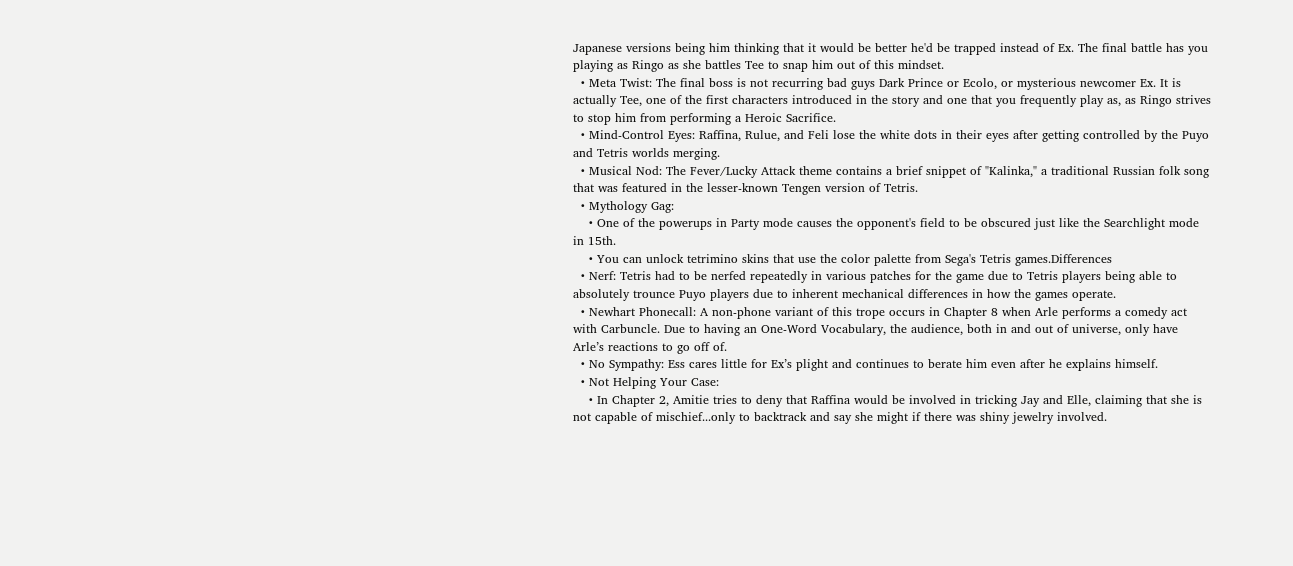Japanese versions being him thinking that it would be better he'd be trapped instead of Ex. The final battle has you playing as Ringo as she battles Tee to snap him out of this mindset.
  • Meta Twist: The final boss is not recurring bad guys Dark Prince or Ecolo, or mysterious newcomer Ex. It is actually Tee, one of the first characters introduced in the story and one that you frequently play as, as Ringo strives to stop him from performing a Heroic Sacrifice.
  • Mind-Control Eyes: Raffina, Rulue, and Feli lose the white dots in their eyes after getting controlled by the Puyo and Tetris worlds merging.
  • Musical Nod: The Fever/Lucky Attack theme contains a brief snippet of "Kalinka," a traditional Russian folk song that was featured in the lesser-known Tengen version of Tetris.
  • Mythology Gag:
    • One of the powerups in Party mode causes the opponent's field to be obscured just like the Searchlight mode in 15th.
    • You can unlock tetrimino skins that use the color palette from Sega's Tetris games.Differences
  • Nerf: Tetris had to be nerfed repeatedly in various patches for the game due to Tetris players being able to absolutely trounce Puyo players due to inherent mechanical differences in how the games operate.
  • Newhart Phonecall: A non-phone variant of this trope occurs in Chapter 8 when Arle performs a comedy act with Carbuncle. Due to having an One-Word Vocabulary, the audience, both in and out of universe, only have Arle’s reactions to go off of.
  • No Sympathy: Ess cares little for Ex’s plight and continues to berate him even after he explains himself.
  • Not Helping Your Case:
    • In Chapter 2, Amitie tries to deny that Raffina would be involved in tricking Jay and Elle, claiming that she is not capable of mischief...only to backtrack and say she might if there was shiny jewelry involved.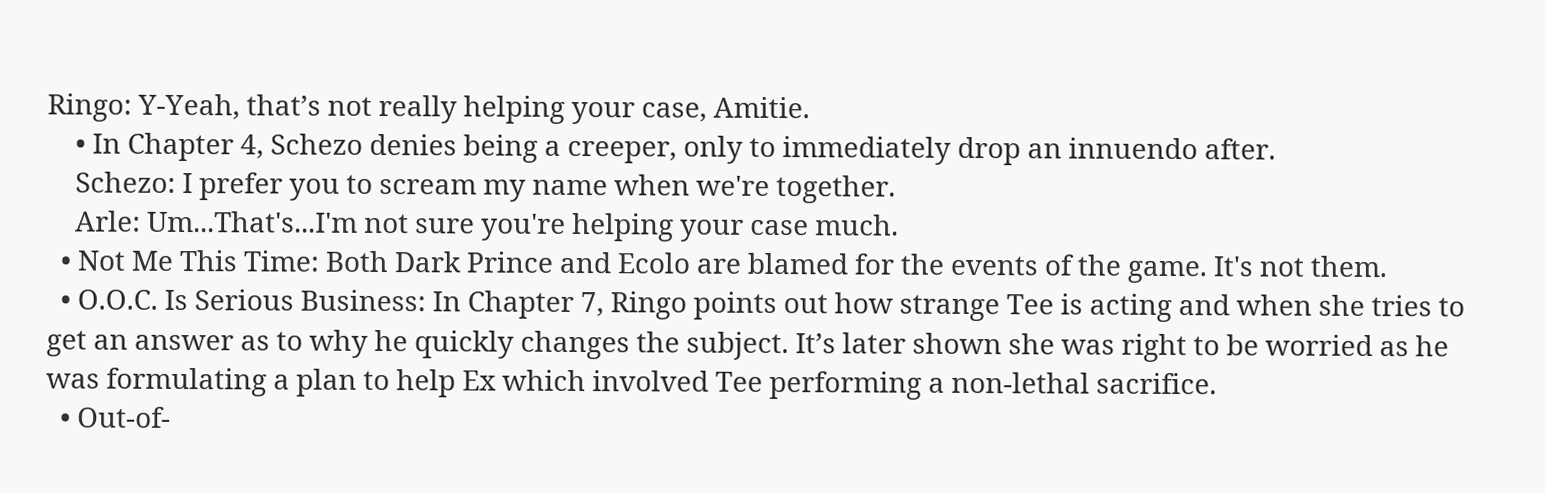Ringo: Y-Yeah, that’s not really helping your case, Amitie.
    • In Chapter 4, Schezo denies being a creeper, only to immediately drop an innuendo after.
    Schezo: I prefer you to scream my name when we're together.
    Arle: Um...That's...I'm not sure you're helping your case much.
  • Not Me This Time: Both Dark Prince and Ecolo are blamed for the events of the game. It's not them.
  • O.O.C. Is Serious Business: In Chapter 7, Ringo points out how strange Tee is acting and when she tries to get an answer as to why he quickly changes the subject. It’s later shown she was right to be worried as he was formulating a plan to help Ex which involved Tee performing a non-lethal sacrifice.
  • Out-of-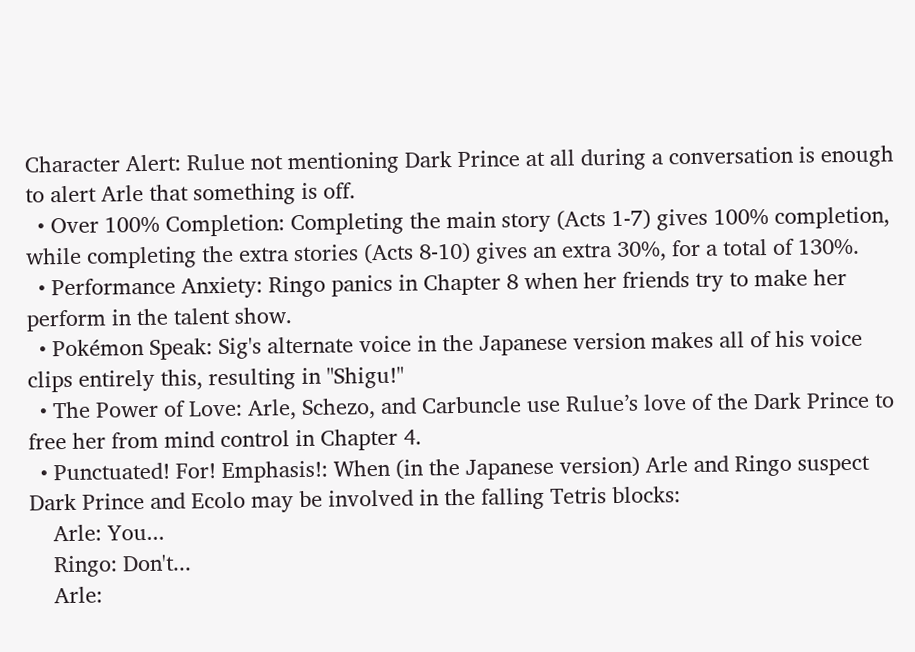Character Alert: Rulue not mentioning Dark Prince at all during a conversation is enough to alert Arle that something is off.
  • Over 100% Completion: Completing the main story (Acts 1-7) gives 100% completion, while completing the extra stories (Acts 8-10) gives an extra 30%, for a total of 130%.
  • Performance Anxiety: Ringo panics in Chapter 8 when her friends try to make her perform in the talent show.
  • Pokémon Speak: Sig's alternate voice in the Japanese version makes all of his voice clips entirely this, resulting in "Shigu!"
  • The Power of Love: Arle, Schezo, and Carbuncle use Rulue’s love of the Dark Prince to free her from mind control in Chapter 4.
  • Punctuated! For! Emphasis!: When (in the Japanese version) Arle and Ringo suspect Dark Prince and Ecolo may be involved in the falling Tetris blocks:
    Arle: You...
    Ringo: Don't...
    Arle: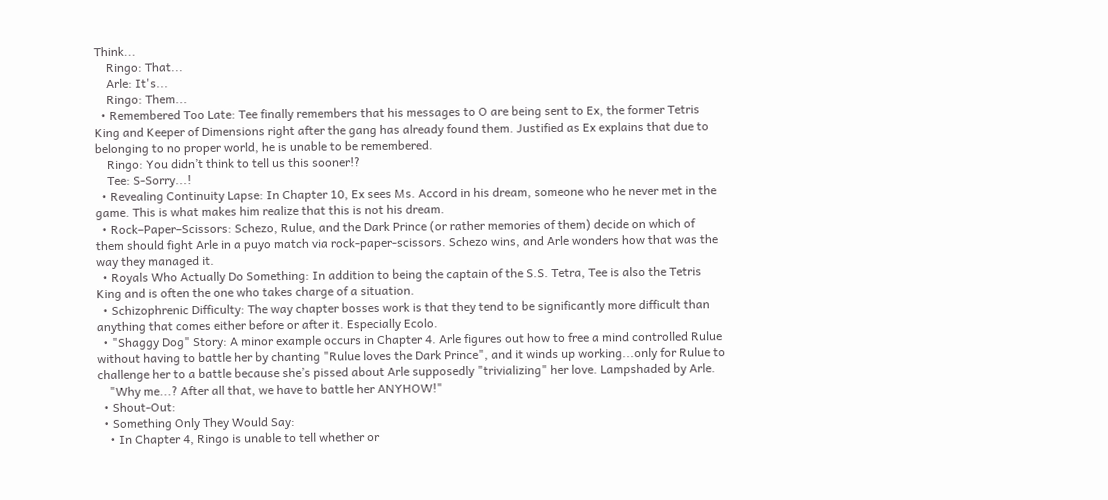Think...
    Ringo: That...
    Arle: It's...
    Ringo: Them...
  • Remembered Too Late: Tee finally remembers that his messages to O are being sent to Ex, the former Tetris King and Keeper of Dimensions right after the gang has already found them. Justified as Ex explains that due to belonging to no proper world, he is unable to be remembered.
    Ringo: You didn’t think to tell us this sooner!?
    Tee: S-Sorry...!
  • Revealing Continuity Lapse: In Chapter 10, Ex sees Ms. Accord in his dream, someone who he never met in the game. This is what makes him realize that this is not his dream.
  • Rock–Paper–Scissors: Schezo, Rulue, and the Dark Prince (or rather memories of them) decide on which of them should fight Arle in a puyo match via rock-paper-scissors. Schezo wins, and Arle wonders how that was the way they managed it.
  • Royals Who Actually Do Something: In addition to being the captain of the S.S. Tetra, Tee is also the Tetris King and is often the one who takes charge of a situation.
  • Schizophrenic Difficulty: The way chapter bosses work is that they tend to be significantly more difficult than anything that comes either before or after it. Especially Ecolo.
  • "Shaggy Dog" Story: A minor example occurs in Chapter 4. Arle figures out how to free a mind controlled Rulue without having to battle her by chanting "Rulue loves the Dark Prince", and it winds up working...only for Rulue to challenge her to a battle because she’s pissed about Arle supposedly "trivializing" her love. Lampshaded by Arle.
    "Why me...? After all that, we have to battle her ANYHOW!"
  • Shout-Out:
  • Something Only They Would Say:
    • In Chapter 4, Ringo is unable to tell whether or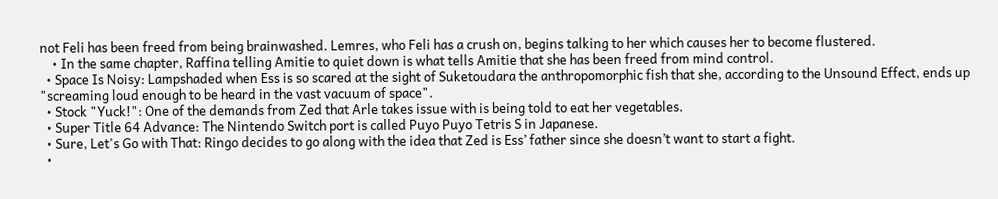not Feli has been freed from being brainwashed. Lemres, who Feli has a crush on, begins talking to her which causes her to become flustered.
    • In the same chapter, Raffina telling Amitie to quiet down is what tells Amitie that she has been freed from mind control.
  • Space Is Noisy: Lampshaded when Ess is so scared at the sight of Suketoudara the anthropomorphic fish that she, according to the Unsound Effect, ends up "screaming loud enough to be heard in the vast vacuum of space".
  • Stock "Yuck!": One of the demands from Zed that Arle takes issue with is being told to eat her vegetables.
  • Super Title 64 Advance: The Nintendo Switch port is called Puyo Puyo Tetris S in Japanese.
  • Sure, Let's Go with That: Ringo decides to go along with the idea that Zed is Ess’ father since she doesn’t want to start a fight.
  •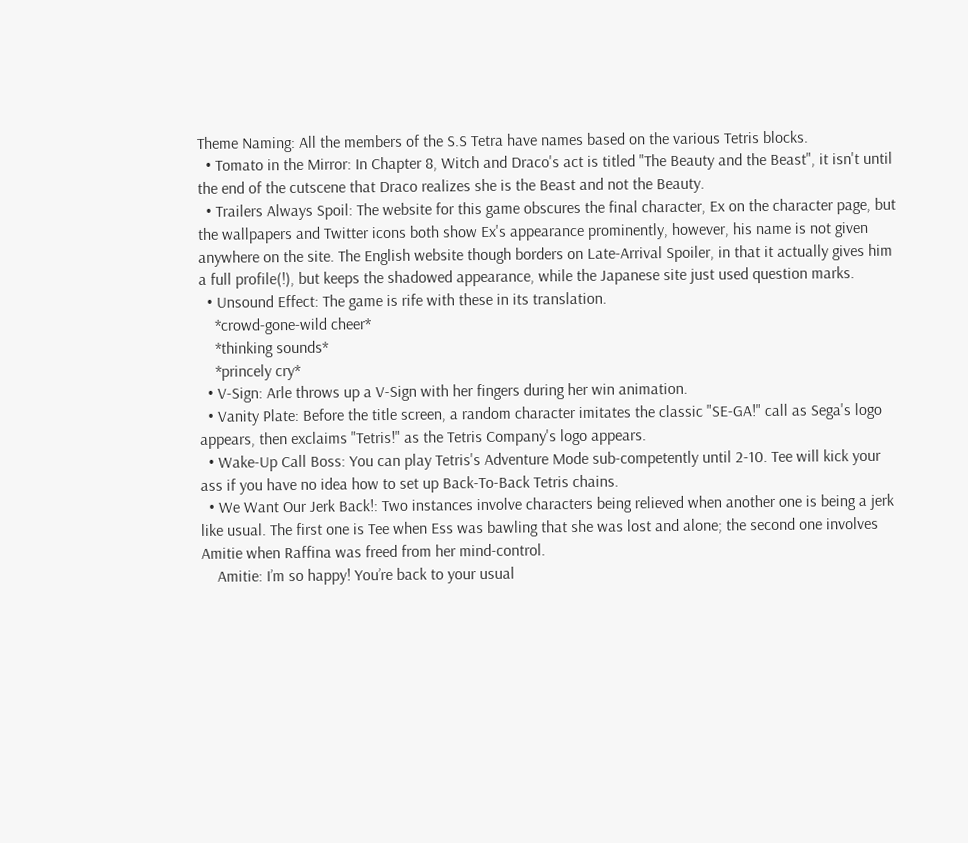Theme Naming: All the members of the S.S Tetra have names based on the various Tetris blocks.
  • Tomato in the Mirror: In Chapter 8, Witch and Draco's act is titled "The Beauty and the Beast", it isn't until the end of the cutscene that Draco realizes she is the Beast and not the Beauty.
  • Trailers Always Spoil: The website for this game obscures the final character, Ex on the character page, but the wallpapers and Twitter icons both show Ex's appearance prominently, however, his name is not given anywhere on the site. The English website though borders on Late-Arrival Spoiler, in that it actually gives him a full profile(!), but keeps the shadowed appearance, while the Japanese site just used question marks.
  • Unsound Effect: The game is rife with these in its translation.
    *crowd-gone-wild cheer*
    *thinking sounds*
    *princely cry*
  • V-Sign: Arle throws up a V-Sign with her fingers during her win animation.
  • Vanity Plate: Before the title screen, a random character imitates the classic "SE-GA!" call as Sega's logo appears, then exclaims "Tetris!" as the Tetris Company's logo appears.
  • Wake-Up Call Boss: You can play Tetris's Adventure Mode sub-competently until 2-10. Tee will kick your ass if you have no idea how to set up Back-To-Back Tetris chains.
  • We Want Our Jerk Back!: Two instances involve characters being relieved when another one is being a jerk like usual. The first one is Tee when Ess was bawling that she was lost and alone; the second one involves Amitie when Raffina was freed from her mind-control.
    Amitie: I’m so happy! You’re back to your usual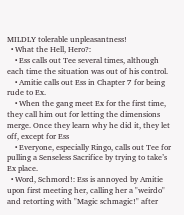MILDLY tolerable unpleasantness!
  • What the Hell, Hero?:
    • Ess calls out Tee several times, although each time the situation was out of his control.
    • Amitie calls out Ess in Chapter 7 for being rude to Ex.
    • When the gang meet Ex for the first time, they call him out for letting the dimensions merge. Once they learn why he did it, they let off, except for Ess
    • Everyone, especially Ringo, calls out Tee for pulling a Senseless Sacrifice by trying to take’s Ex place.
  • Word, Schmord!: Ess is annoyed by Amitie upon first meeting her, calling her a "weirdo" and retorting with "Magic schmagic!" after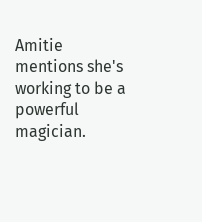Amitie mentions she's working to be a powerful magician.